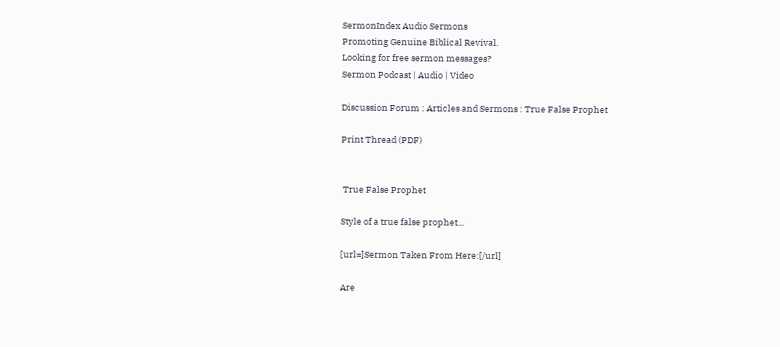SermonIndex Audio Sermons
Promoting Genuine Biblical Revival.
Looking for free sermon messages?
Sermon Podcast | Audio | Video

Discussion Forum : Articles and Sermons : True False Prophet

Print Thread (PDF)


 True False Prophet

Style of a true false prophet...

[url=]Sermon Taken From Here:[/url]

Are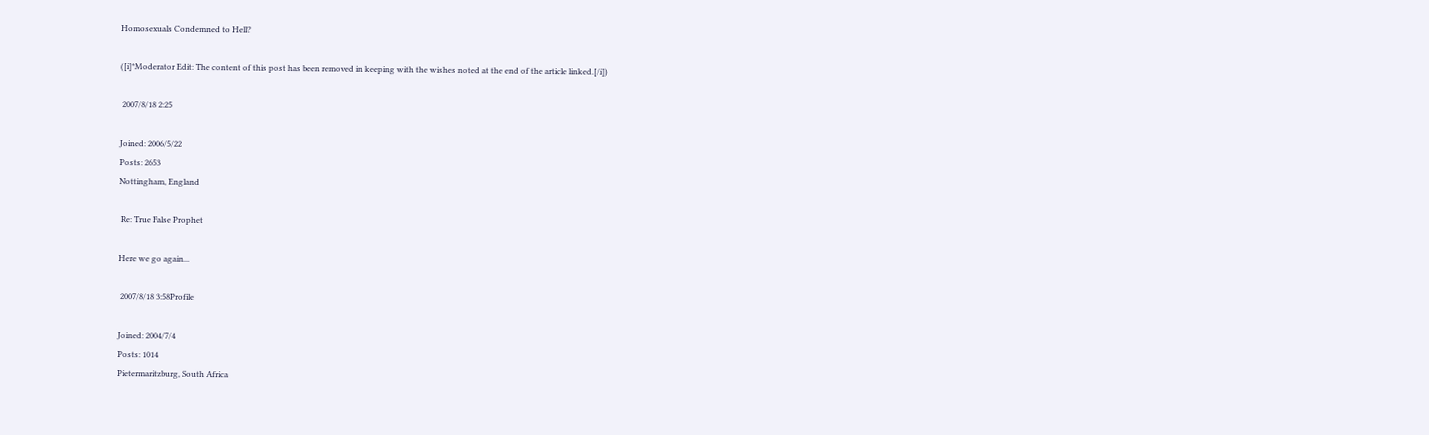Homosexuals Condemned to Hell?

([i]*Moderator Edit: The content of this post has been removed in keeping with the wishes noted at the end of the article linked.[/i])

 2007/8/18 2:25

Joined: 2006/5/22
Posts: 2653
Nottingham, England

 Re: True False Prophet

Here we go again...

 2007/8/18 3:58Profile

Joined: 2004/7/4
Posts: 1014
Pietermaritzburg, South Africa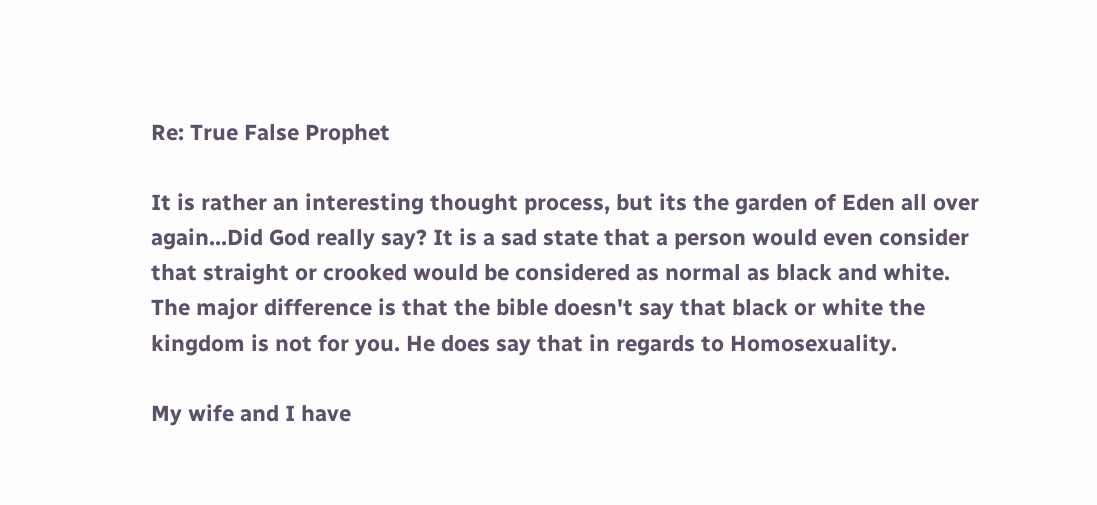Re: True False Prophet

It is rather an interesting thought process, but its the garden of Eden all over again...Did God really say? It is a sad state that a person would even consider that straight or crooked would be considered as normal as black and white. The major difference is that the bible doesn't say that black or white the kingdom is not for you. He does say that in regards to Homosexuality.

My wife and I have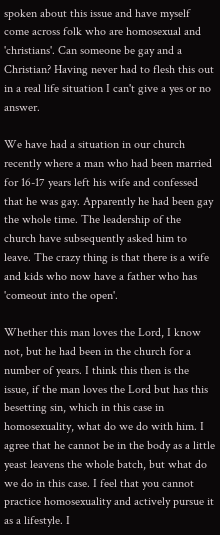spoken about this issue and have myself come across folk who are homosexual and 'christians'. Can someone be gay and a Christian? Having never had to flesh this out in a real life situation I can't give a yes or no answer.

We have had a situation in our church recently where a man who had been married for 16-17 years left his wife and confessed that he was gay. Apparently he had been gay the whole time. The leadership of the church have subsequently asked him to leave. The crazy thing is that there is a wife and kids who now have a father who has 'comeout into the open'.

Whether this man loves the Lord, I know not, but he had been in the church for a number of years. I think this then is the issue, if the man loves the Lord but has this besetting sin, which in this case in homosexuality, what do we do with him. I agree that he cannot be in the body as a little yeast leavens the whole batch, but what do we do in this case. I feel that you cannot practice homosexuality and actively pursue it as a lifestyle. I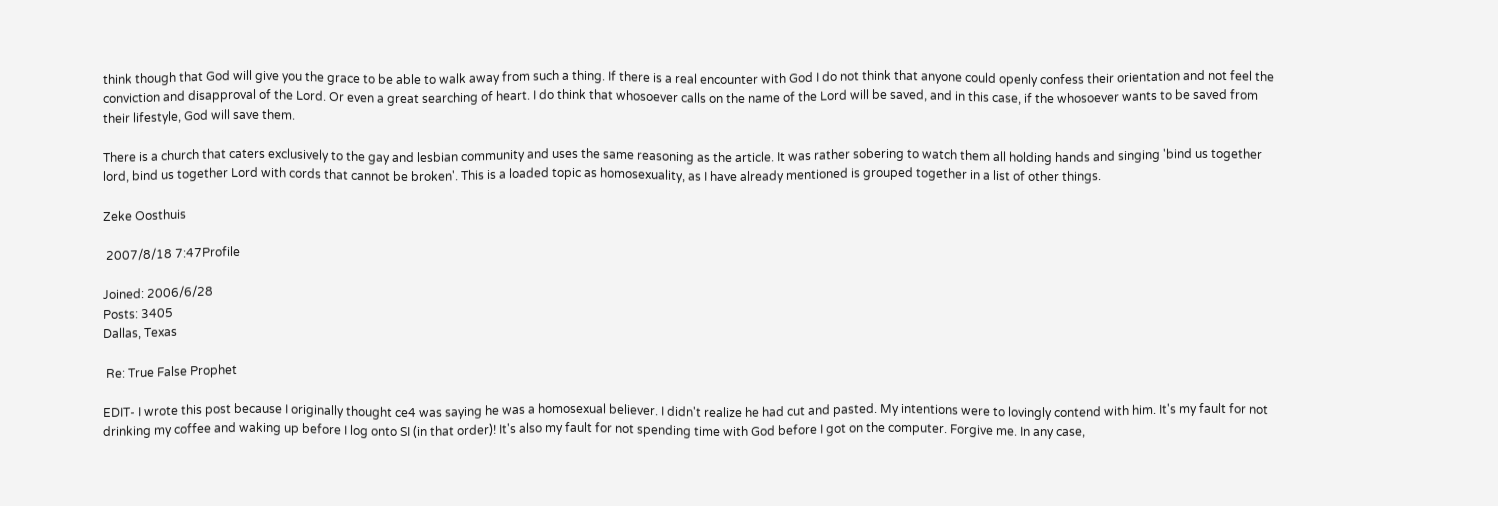think though that God will give you the grace to be able to walk away from such a thing. If there is a real encounter with God I do not think that anyone could openly confess their orientation and not feel the conviction and disapproval of the Lord. Or even a great searching of heart. I do think that whosoever calls on the name of the Lord will be saved, and in this case, if the whosoever wants to be saved from their lifestyle, God will save them.

There is a church that caters exclusively to the gay and lesbian community and uses the same reasoning as the article. It was rather sobering to watch them all holding hands and singing 'bind us together lord, bind us together Lord with cords that cannot be broken'. This is a loaded topic as homosexuality, as I have already mentioned is grouped together in a list of other things.

Zeke Oosthuis

 2007/8/18 7:47Profile

Joined: 2006/6/28
Posts: 3405
Dallas, Texas

 Re: True False Prophet

EDIT- I wrote this post because I originally thought ce4 was saying he was a homosexual believer. I didn't realize he had cut and pasted. My intentions were to lovingly contend with him. It's my fault for not drinking my coffee and waking up before I log onto SI (in that order)! It's also my fault for not spending time with God before I got on the computer. Forgive me. In any case,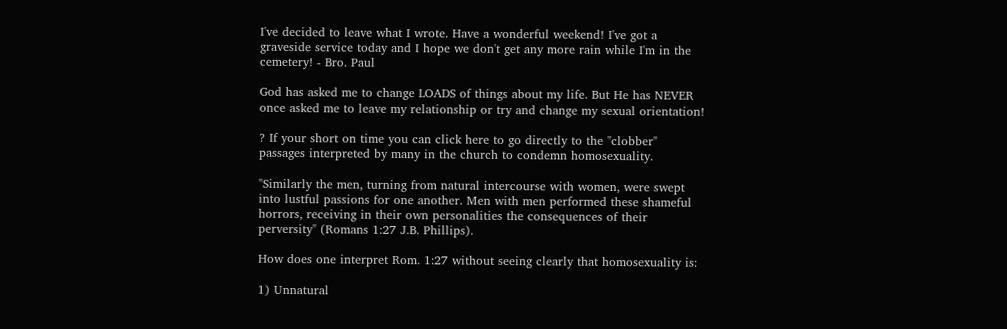I've decided to leave what I wrote. Have a wonderful weekend! I've got a graveside service today and I hope we don't get any more rain while I'm in the cemetery! - Bro. Paul

God has asked me to change LOADS of things about my life. But He has NEVER once asked me to leave my relationship or try and change my sexual orientation!

? If your short on time you can click here to go directly to the "clobber" passages interpreted by many in the church to condemn homosexuality.

"Similarly the men, turning from natural intercourse with women, were swept into lustful passions for one another. Men with men performed these shameful horrors, receiving in their own personalities the consequences of their perversity" (Romans 1:27 J.B. Phillips).

How does one interpret Rom. 1:27 without seeing clearly that homosexuality is:

1) Unnatural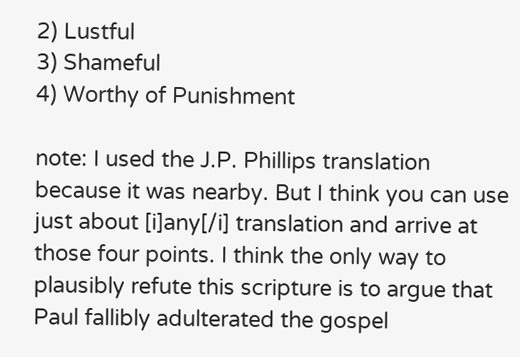2) Lustful
3) Shameful
4) Worthy of Punishment

note: I used the J.P. Phillips translation because it was nearby. But I think you can use just about [i]any[/i] translation and arrive at those four points. I think the only way to plausibly refute this scripture is to argue that Paul fallibly adulterated the gospel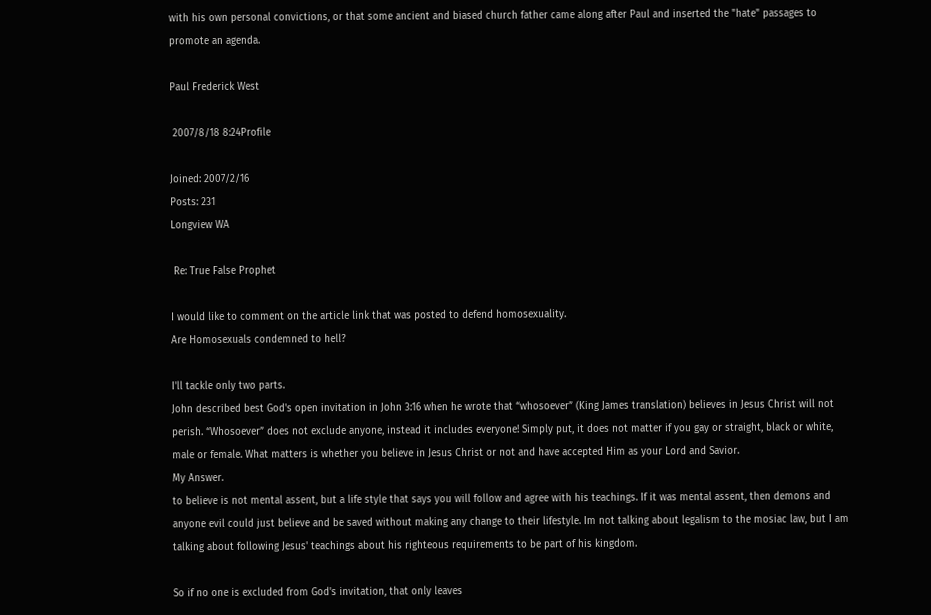with his own personal convictions, or that some ancient and biased church father came along after Paul and inserted the "hate" passages to promote an agenda.

Paul Frederick West

 2007/8/18 8:24Profile

Joined: 2007/2/16
Posts: 231
Longview WA

 Re: True False Prophet

I would like to comment on the article link that was posted to defend homosexuality.
Are Homosexuals condemned to hell?

I'll tackle only two parts.
John described best God's open invitation in John 3:16 when he wrote that “whosoever” (King James translation) believes in Jesus Christ will not perish. “Whosoever” does not exclude anyone, instead it includes everyone! Simply put, it does not matter if you gay or straight, black or white, male or female. What matters is whether you believe in Jesus Christ or not and have accepted Him as your Lord and Savior.
My Answer.
to believe is not mental assent, but a life style that says you will follow and agree with his teachings. If it was mental assent, then demons and anyone evil could just believe and be saved without making any change to their lifestyle. Im not talking about legalism to the mosiac law, but I am talking about following Jesus' teachings about his righteous requirements to be part of his kingdom.

So if no one is excluded from God's invitation, that only leaves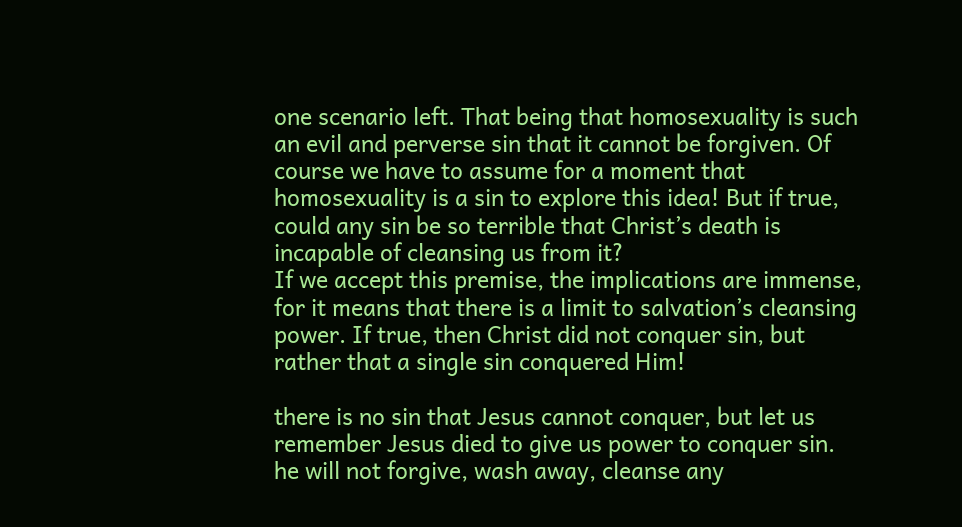one scenario left. That being that homosexuality is such an evil and perverse sin that it cannot be forgiven. Of course we have to assume for a moment that homosexuality is a sin to explore this idea! But if true, could any sin be so terrible that Christ’s death is incapable of cleansing us from it?
If we accept this premise, the implications are immense, for it means that there is a limit to salvation’s cleansing power. If true, then Christ did not conquer sin, but rather that a single sin conquered Him!

there is no sin that Jesus cannot conquer, but let us remember Jesus died to give us power to conquer sin.
he will not forgive, wash away, cleanse any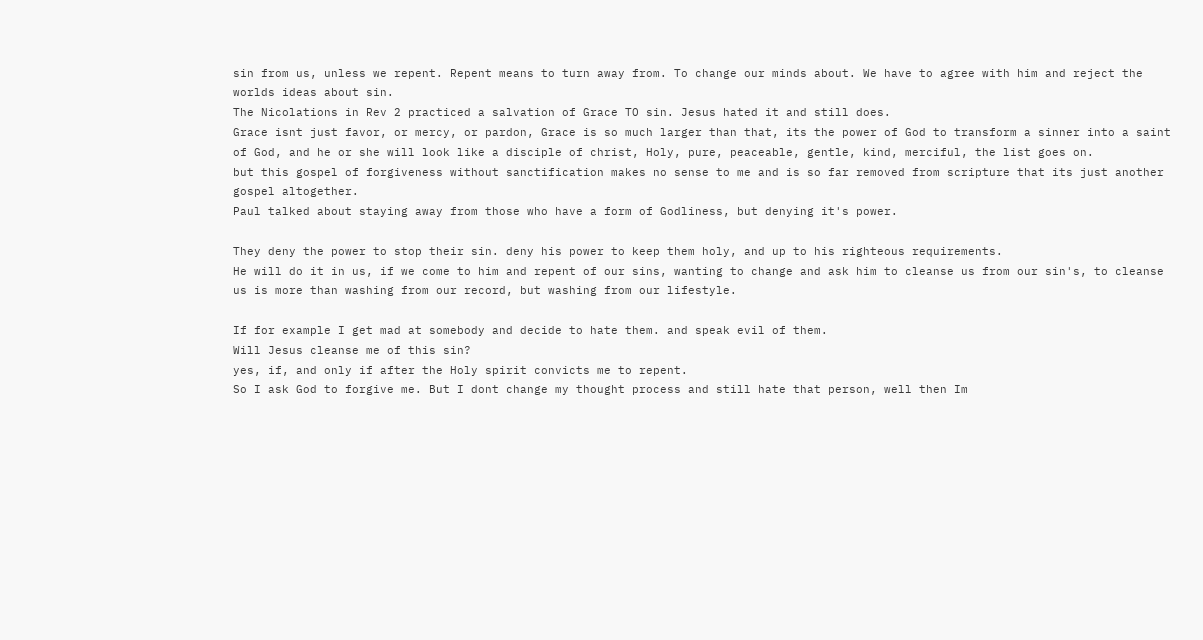sin from us, unless we repent. Repent means to turn away from. To change our minds about. We have to agree with him and reject the worlds ideas about sin.
The Nicolations in Rev 2 practiced a salvation of Grace TO sin. Jesus hated it and still does.
Grace isnt just favor, or mercy, or pardon, Grace is so much larger than that, its the power of God to transform a sinner into a saint of God, and he or she will look like a disciple of christ, Holy, pure, peaceable, gentle, kind, merciful, the list goes on.
but this gospel of forgiveness without sanctification makes no sense to me and is so far removed from scripture that its just another gospel altogether.
Paul talked about staying away from those who have a form of Godliness, but denying it's power.

They deny the power to stop their sin. deny his power to keep them holy, and up to his righteous requirements.
He will do it in us, if we come to him and repent of our sins, wanting to change and ask him to cleanse us from our sin's, to cleanse us is more than washing from our record, but washing from our lifestyle.

If for example I get mad at somebody and decide to hate them. and speak evil of them.
Will Jesus cleanse me of this sin?
yes, if, and only if after the Holy spirit convicts me to repent.
So I ask God to forgive me. But I dont change my thought process and still hate that person, well then Im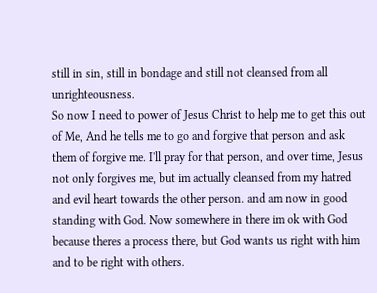still in sin, still in bondage and still not cleansed from all unrighteousness.
So now I need to power of Jesus Christ to help me to get this out of Me, And he tells me to go and forgive that person and ask them of forgive me. I'll pray for that person, and over time, Jesus not only forgives me, but im actually cleansed from my hatred and evil heart towards the other person. and am now in good standing with God. Now somewhere in there im ok with God because theres a process there, but God wants us right with him and to be right with others.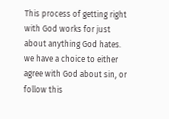This process of getting right with God works for just about anything God hates. we have a choice to either agree with God about sin, or follow this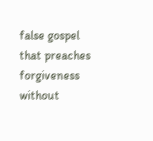false gospel that preaches forgiveness without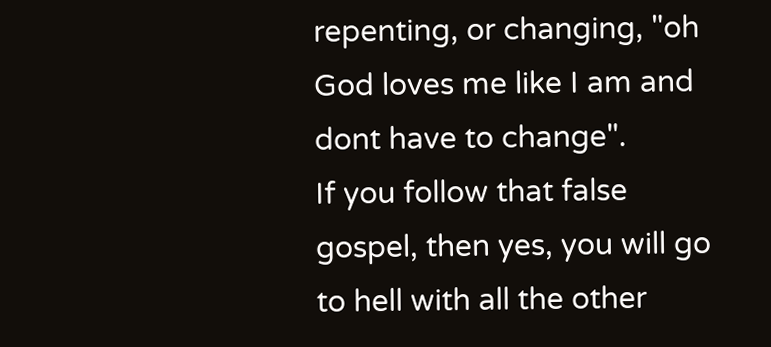repenting, or changing, "oh God loves me like I am and dont have to change".
If you follow that false gospel, then yes, you will go to hell with all the other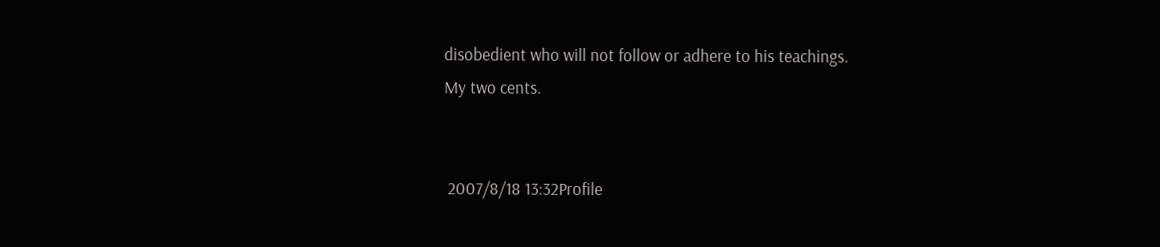disobedient who will not follow or adhere to his teachings.
My two cents.


 2007/8/18 13:32Profile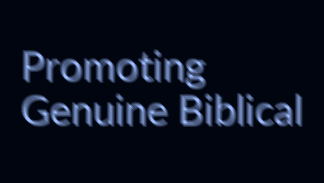Promoting Genuine Biblical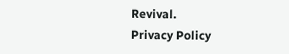Revival.
Privacy Policy